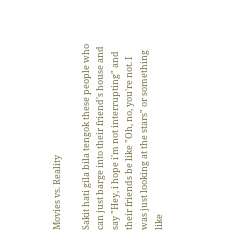Movies vs. Reality

Sakit hati gila bila tengok these people who can just barge into their friend's house and say "Hey, i hope i'm not interrupting" and their friends be like "Oh, no, you're not. I was just looking at the stars" or something like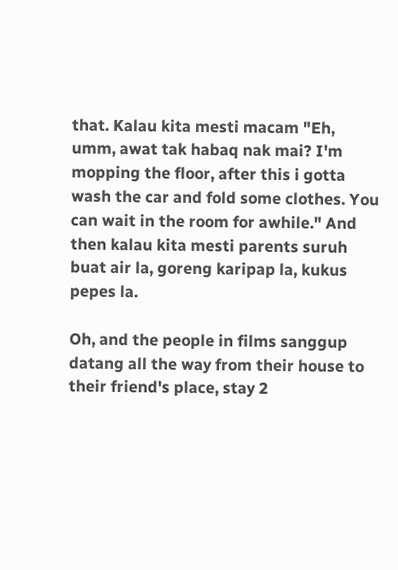that. Kalau kita mesti macam "Eh, umm, awat tak habaq nak mai? I'm mopping the floor, after this i gotta wash the car and fold some clothes. You can wait in the room for awhile." And then kalau kita mesti parents suruh buat air la, goreng karipap la, kukus pepes la.

Oh, and the people in films sanggup datang all the way from their house to their friend's place, stay 2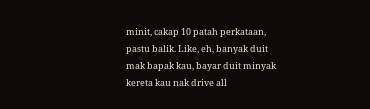minit, cakap 10 patah perkataan, pastu balik. Like, eh, banyak duit mak bapak kau, bayar duit minyak kereta kau nak drive all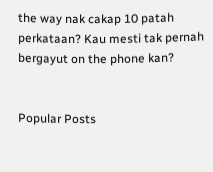the way nak cakap 10 patah perkataan? Kau mesti tak pernah bergayut on the phone kan?


Popular Posts